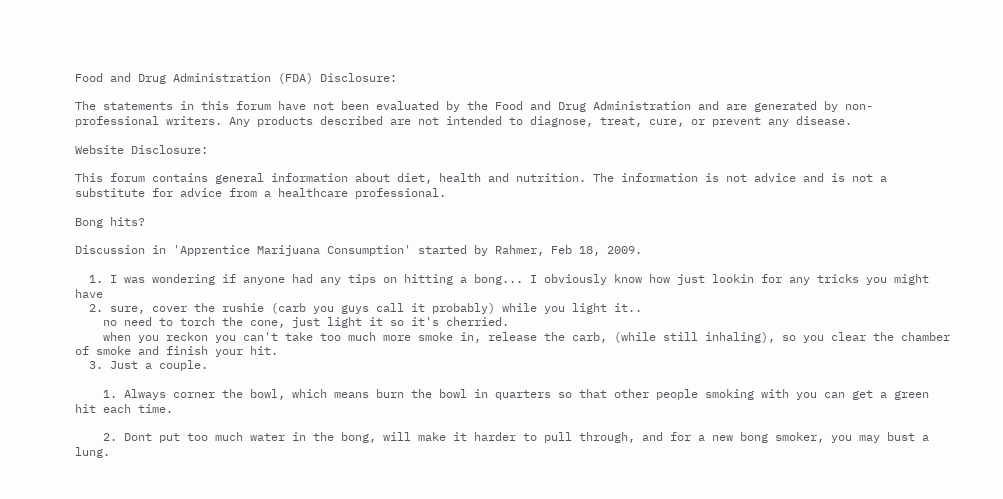Food and Drug Administration (FDA) Disclosure:

The statements in this forum have not been evaluated by the Food and Drug Administration and are generated by non-professional writers. Any products described are not intended to diagnose, treat, cure, or prevent any disease.

Website Disclosure:

This forum contains general information about diet, health and nutrition. The information is not advice and is not a substitute for advice from a healthcare professional.

Bong hits?

Discussion in 'Apprentice Marijuana Consumption' started by Rahmer, Feb 18, 2009.

  1. I was wondering if anyone had any tips on hitting a bong... I obviously know how just lookin for any tricks you might have
  2. sure, cover the rushie (carb you guys call it probably) while you light it..
    no need to torch the cone, just light it so it's cherried.
    when you reckon you can't take too much more smoke in, release the carb, (while still inhaling), so you clear the chamber of smoke and finish your hit.
  3. Just a couple.

    1. Always corner the bowl, which means burn the bowl in quarters so that other people smoking with you can get a green hit each time.

    2. Dont put too much water in the bong, will make it harder to pull through, and for a new bong smoker, you may bust a lung.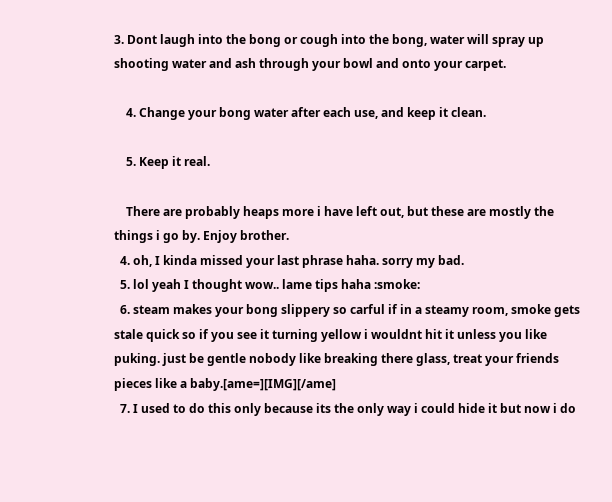3. Dont laugh into the bong or cough into the bong, water will spray up shooting water and ash through your bowl and onto your carpet.

    4. Change your bong water after each use, and keep it clean.

    5. Keep it real.

    There are probably heaps more i have left out, but these are mostly the things i go by. Enjoy brother.
  4. oh, I kinda missed your last phrase haha. sorry my bad.
  5. lol yeah I thought wow.. lame tips haha :smoke:
  6. steam makes your bong slippery so carful if in a steamy room, smoke gets stale quick so if you see it turning yellow i wouldnt hit it unless you like puking. just be gentle nobody like breaking there glass, treat your friends pieces like a baby.[ame=][IMG][/ame]
  7. I used to do this only because its the only way i could hide it but now i do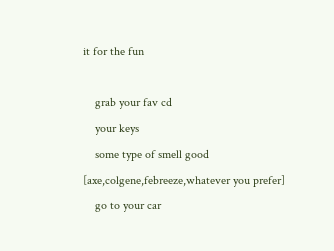it for the fun

    grab your fav cd
    your keys
    some type of smell good [axe,colgene,febreeze,whatever you prefer]
    go to your car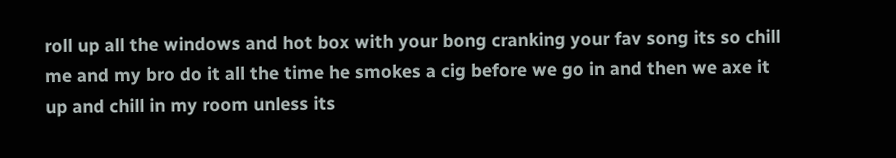roll up all the windows and hot box with your bong cranking your fav song its so chill me and my bro do it all the time he smokes a cig before we go in and then we axe it up and chill in my room unless its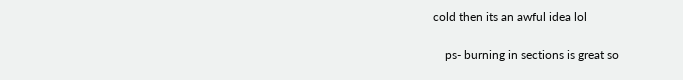cold then its an awful idea lol

    ps- burning in sections is great so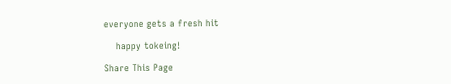everyone gets a fresh hit

    happy tokeing!

Share This Page